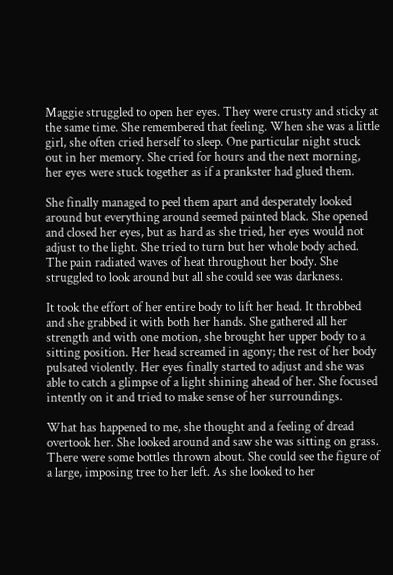Maggie struggled to open her eyes. They were crusty and sticky at the same time. She remembered that feeling. When she was a little girl, she often cried herself to sleep. One particular night stuck out in her memory. She cried for hours and the next morning, her eyes were stuck together as if a prankster had glued them.

She finally managed to peel them apart and desperately looked around but everything around seemed painted black. She opened and closed her eyes, but as hard as she tried, her eyes would not adjust to the light. She tried to turn but her whole body ached. The pain radiated waves of heat throughout her body. She struggled to look around but all she could see was darkness.

It took the effort of her entire body to lift her head. It throbbed and she grabbed it with both her hands. She gathered all her strength and with one motion, she brought her upper body to a sitting position. Her head screamed in agony; the rest of her body pulsated violently. Her eyes finally started to adjust and she was able to catch a glimpse of a light shining ahead of her. She focused intently on it and tried to make sense of her surroundings.

What has happened to me, she thought and a feeling of dread overtook her. She looked around and saw she was sitting on grass. There were some bottles thrown about. She could see the figure of a large, imposing tree to her left. As she looked to her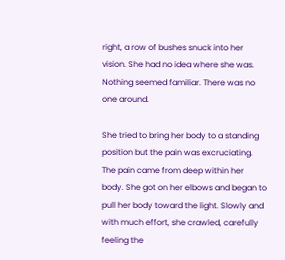right, a row of bushes snuck into her vision. She had no idea where she was. Nothing seemed familiar. There was no one around.

She tried to bring her body to a standing position but the pain was excruciating. The pain came from deep within her body. She got on her elbows and began to pull her body toward the light. Slowly and with much effort, she crawled, carefully feeling the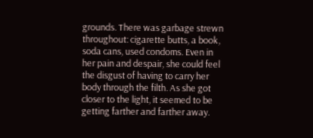grounds. There was garbage strewn throughout: cigarette butts, a book, soda cans, used condoms. Even in her pain and despair, she could feel the disgust of having to carry her body through the filth. As she got closer to the light, it seemed to be getting farther and farther away.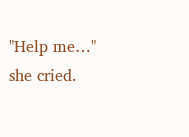"Help me…" she cried.